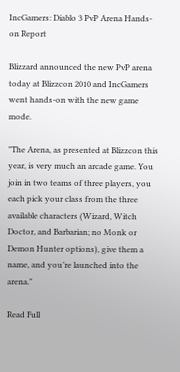IncGamers: Diablo 3 PvP Arena Hands-on Report

Blizzard announced the new PvP arena today at Blizzcon 2010 and IncGamers went hands-on with the new game mode.

"The Arena, as presented at Blizzcon this year, is very much an arcade game. You join in two teams of three players, you each pick your class from the three available characters (Wizard, Witch Doctor, and Barbarian; no Monk or Demon Hunter options), give them a name, and you’re launched into the arena."

Read Full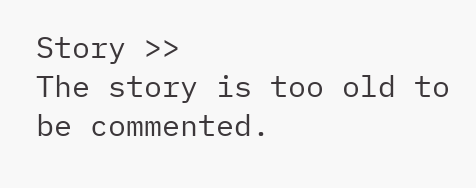Story >>
The story is too old to be commented.